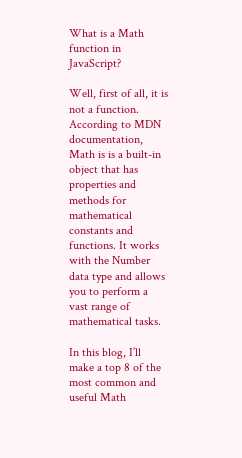What is a Math function in JavaScript?

Well, first of all, it is not a function. According to MDN documentation, Math is is a built-in object that has properties and methods for mathematical constants and functions. It works with the Number data type and allows you to perform a vast range of mathematical tasks.

In this blog, I’ll make a top 8 of the most common and useful Math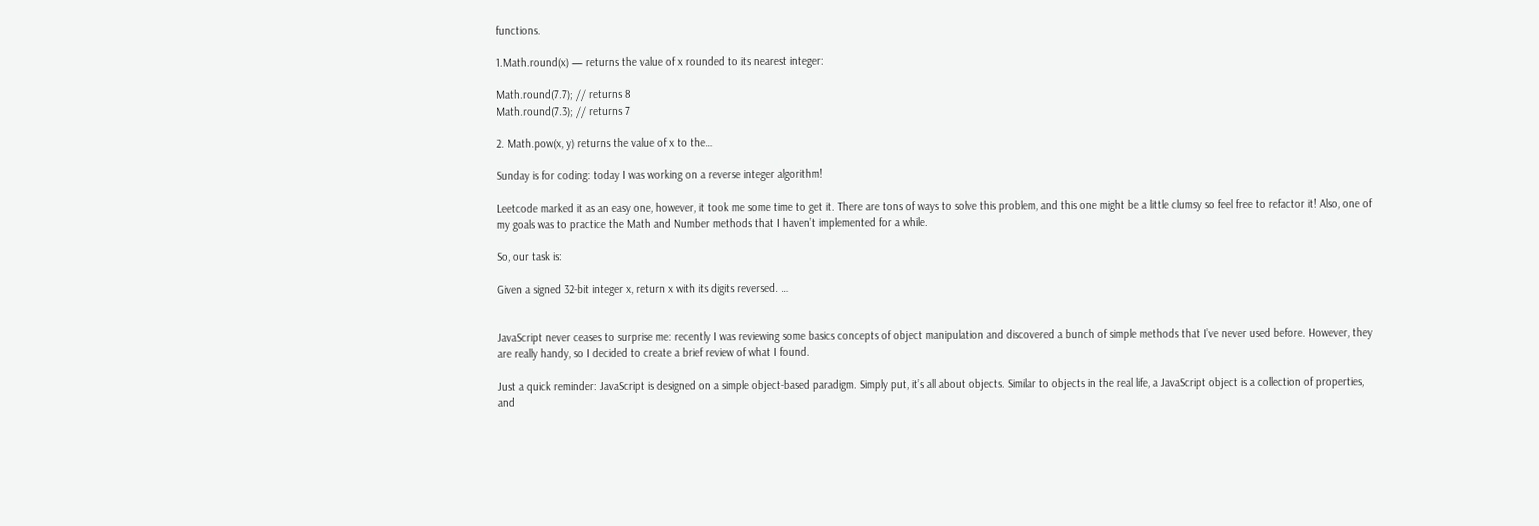functions.

1.Math.round(x) — returns the value of x rounded to its nearest integer:

Math.round(7.7); // returns 8
Math.round(7.3); // returns 7

2. Math.pow(x, y) returns the value of x to the…

Sunday is for coding: today I was working on a reverse integer algorithm!

Leetcode marked it as an easy one, however, it took me some time to get it. There are tons of ways to solve this problem, and this one might be a little clumsy so feel free to refactor it! Also, one of my goals was to practice the Math and Number methods that I haven’t implemented for a while.

So, our task is:

Given a signed 32-bit integer x, return x with its digits reversed. …


JavaScript never ceases to surprise me: recently I was reviewing some basics concepts of object manipulation and discovered a bunch of simple methods that I’ve never used before. However, they are really handy, so I decided to create a brief review of what I found.

Just a quick reminder: JavaScript is designed on a simple object-based paradigm. Simply put, it’s all about objects. Similar to objects in the real life, a JavaScript object is a collection of properties, and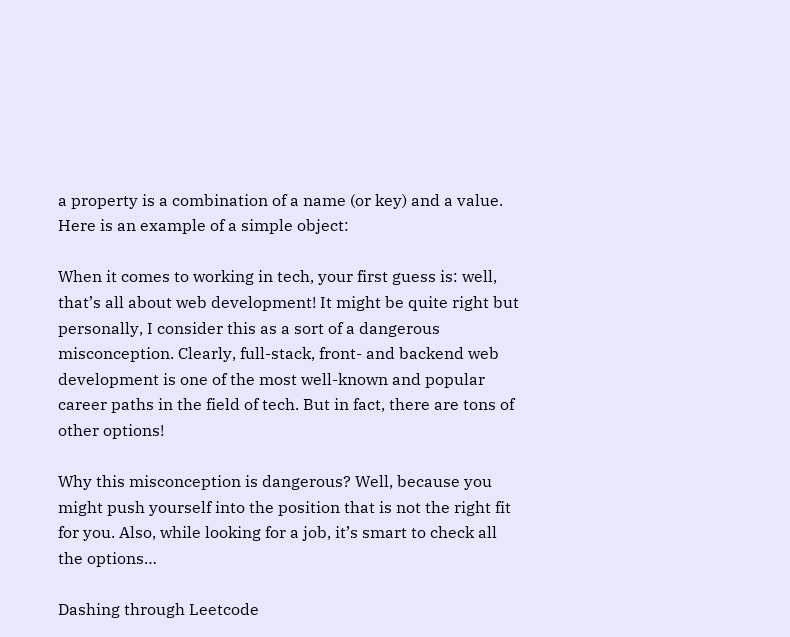a property is a combination of a name (or key) and a value. Here is an example of a simple object:

When it comes to working in tech, your first guess is: well, that’s all about web development! It might be quite right but personally, I consider this as a sort of a dangerous misconception. Clearly, full-stack, front- and backend web development is one of the most well-known and popular career paths in the field of tech. But in fact, there are tons of other options!

Why this misconception is dangerous? Well, because you might push yourself into the position that is not the right fit for you. Also, while looking for a job, it’s smart to check all the options…

Dashing through Leetcode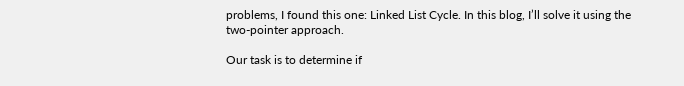problems, I found this one: Linked List Cycle. In this blog, I’ll solve it using the two-pointer approach.

Our task is to determine if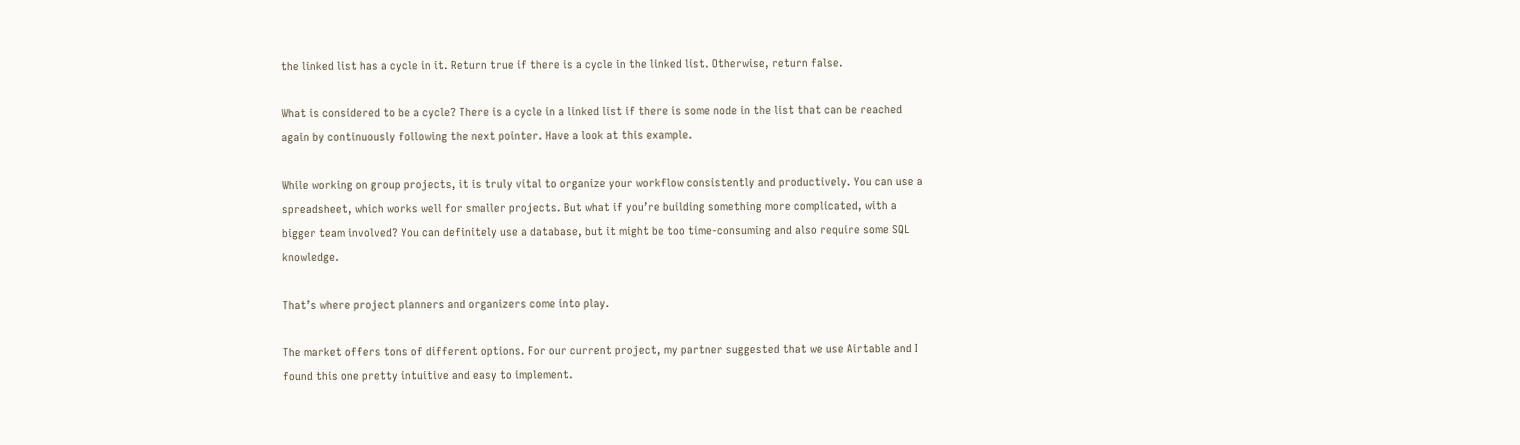the linked list has a cycle in it. Return true if there is a cycle in the linked list. Otherwise, return false.

What is considered to be a cycle? There is a cycle in a linked list if there is some node in the list that can be reached again by continuously following the next pointer. Have a look at this example.

While working on group projects, it is truly vital to organize your workflow consistently and productively. You can use a spreadsheet, which works well for smaller projects. But what if you’re building something more complicated, with a bigger team involved? You can definitely use a database, but it might be too time-consuming and also require some SQL knowledge.

That’s where project planners and organizers come into play.

The market offers tons of different options. For our current project, my partner suggested that we use Airtable and I found this one pretty intuitive and easy to implement.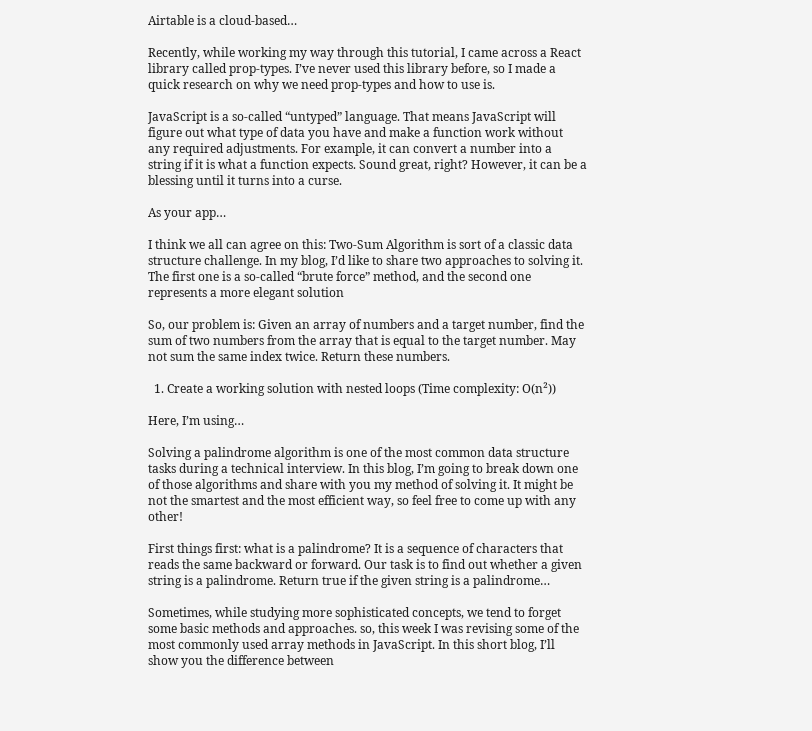Airtable is a cloud-based…

Recently, while working my way through this tutorial, I came across a React library called prop-types. I’ve never used this library before, so I made a quick research on why we need prop-types and how to use is.

JavaScript is a so-called “untyped” language. That means JavaScript will figure out what type of data you have and make a function work without any required adjustments. For example, it can convert a number into a string if it is what a function expects. Sound great, right? However, it can be a blessing until it turns into a curse.

As your app…

I think we all can agree on this: Two-Sum Algorithm is sort of a classic data structure challenge. In my blog, I’d like to share two approaches to solving it. The first one is a so-called “brute force” method, and the second one represents a more elegant solution

So, our problem is: Given an array of numbers and a target number, find the sum of two numbers from the array that is equal to the target number. May not sum the same index twice. Return these numbers.

  1. Create a working solution with nested loops (Time complexity: O(n²))

Here, I’m using…

Solving a palindrome algorithm is one of the most common data structure tasks during a technical interview. In this blog, I’m going to break down one of those algorithms and share with you my method of solving it. It might be not the smartest and the most efficient way, so feel free to come up with any other!

First things first: what is a palindrome? It is a sequence of characters that reads the same backward or forward. Our task is to find out whether a given string is a palindrome. Return true if the given string is a palindrome…

Sometimes, while studying more sophisticated concepts, we tend to forget some basic methods and approaches. so, this week I was revising some of the most commonly used array methods in JavaScript. In this short blog, I’ll show you the difference between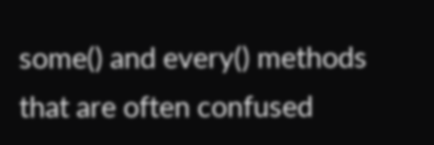some() and every() methods that are often confused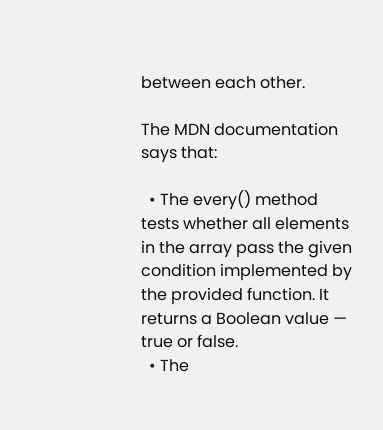between each other.

The MDN documentation says that:

  • The every() method tests whether all elements in the array pass the given condition implemented by the provided function. It returns a Boolean value — true or false.
  • The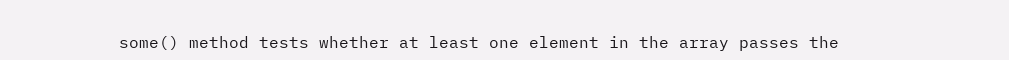some() method tests whether at least one element in the array passes the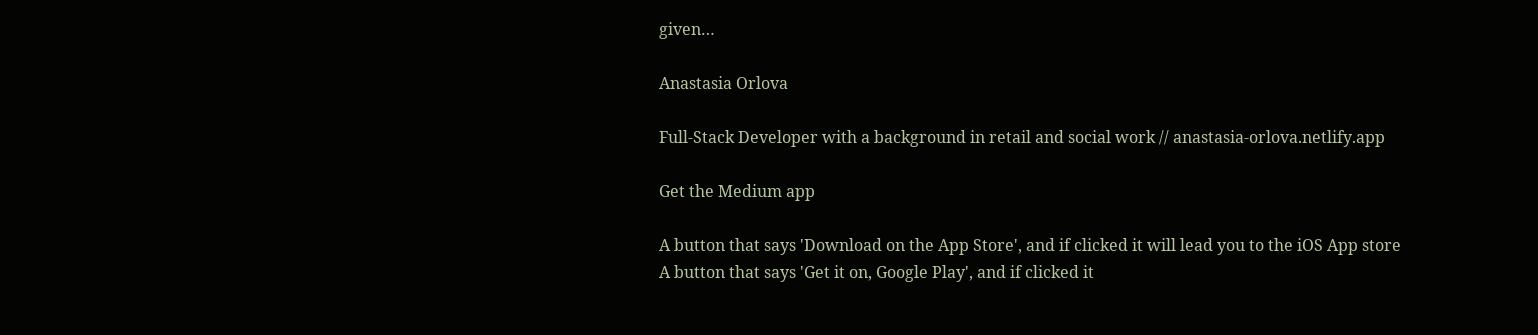given…

Anastasia Orlova

Full-Stack Developer with a background in retail and social work // anastasia-orlova.netlify.app

Get the Medium app

A button that says 'Download on the App Store', and if clicked it will lead you to the iOS App store
A button that says 'Get it on, Google Play', and if clicked it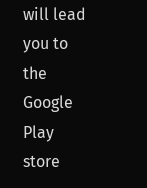will lead you to the Google Play store